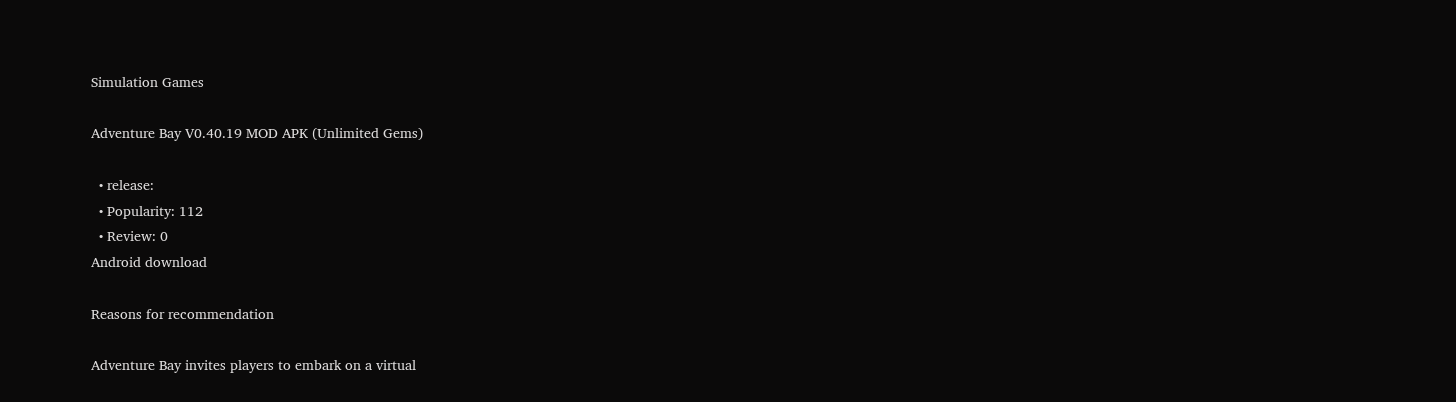Simulation Games

Adventure Bay V0.40.19 MOD APK (Unlimited Gems)

  • release:
  • Popularity: 112
  • Review: 0
Android download

Reasons for recommendation

Adventure Bay invites players to embark on a virtual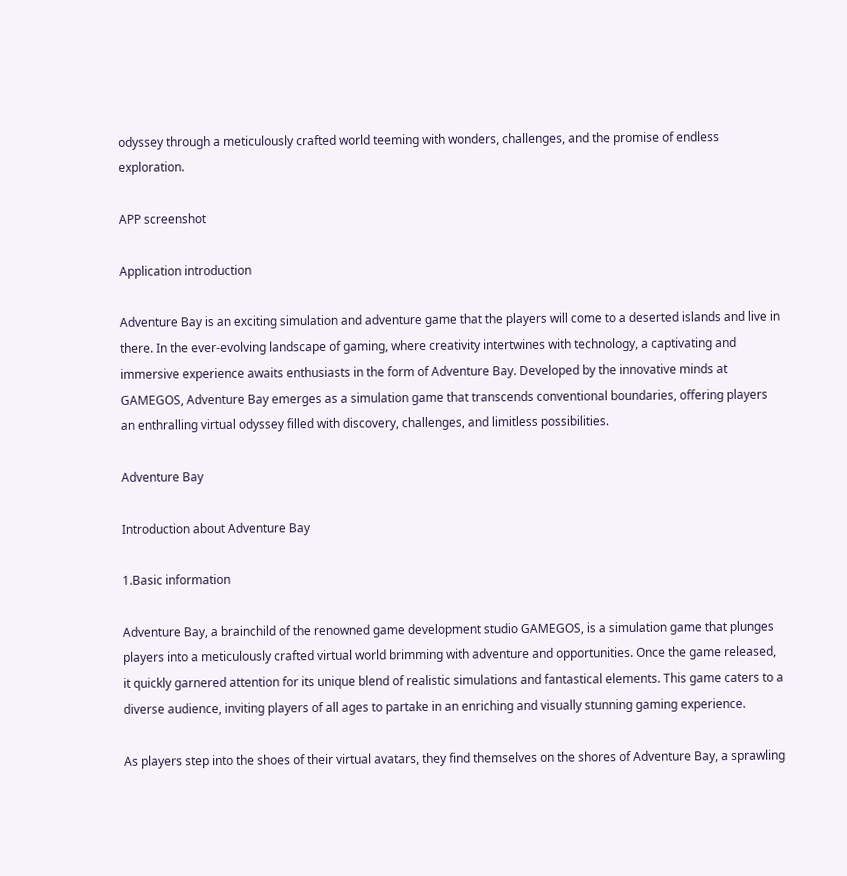odyssey through a meticulously crafted world teeming with wonders, challenges, and the promise of endless exploration.

APP screenshot

Application introduction

Adventure Bay is an exciting simulation and adventure game that the players will come to a deserted islands and live in there. In the ever-evolving landscape of gaming, where creativity intertwines with technology, a captivating and immersive experience awaits enthusiasts in the form of Adventure Bay. Developed by the innovative minds at GAMEGOS, Adventure Bay emerges as a simulation game that transcends conventional boundaries, offering players an enthralling virtual odyssey filled with discovery, challenges, and limitless possibilities.

Adventure Bay

Introduction about Adventure Bay

1.Basic information

Adventure Bay, a brainchild of the renowned game development studio GAMEGOS, is a simulation game that plunges players into a meticulously crafted virtual world brimming with adventure and opportunities. Once the game released, it quickly garnered attention for its unique blend of realistic simulations and fantastical elements. This game caters to a diverse audience, inviting players of all ages to partake in an enriching and visually stunning gaming experience.

As players step into the shoes of their virtual avatars, they find themselves on the shores of Adventure Bay, a sprawling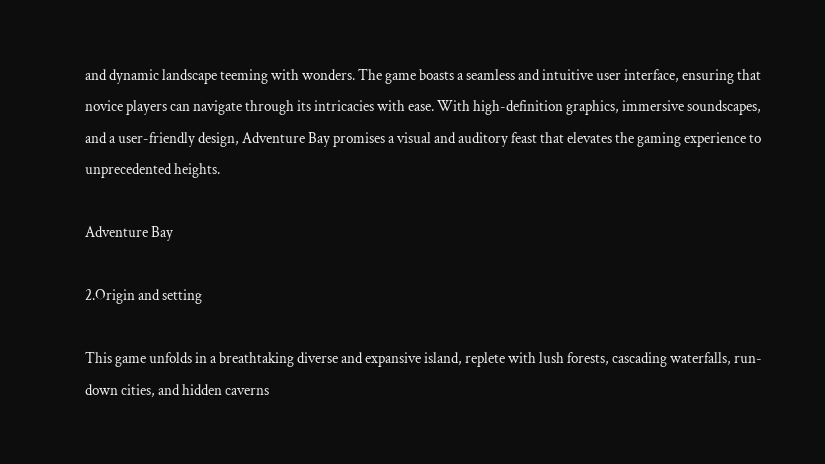and dynamic landscape teeming with wonders. The game boasts a seamless and intuitive user interface, ensuring that novice players can navigate through its intricacies with ease. With high-definition graphics, immersive soundscapes, and a user-friendly design, Adventure Bay promises a visual and auditory feast that elevates the gaming experience to unprecedented heights.

Adventure Bay

2.Origin and setting

This game unfolds in a breathtaking diverse and expansive island, replete with lush forests, cascading waterfalls, run-down cities, and hidden caverns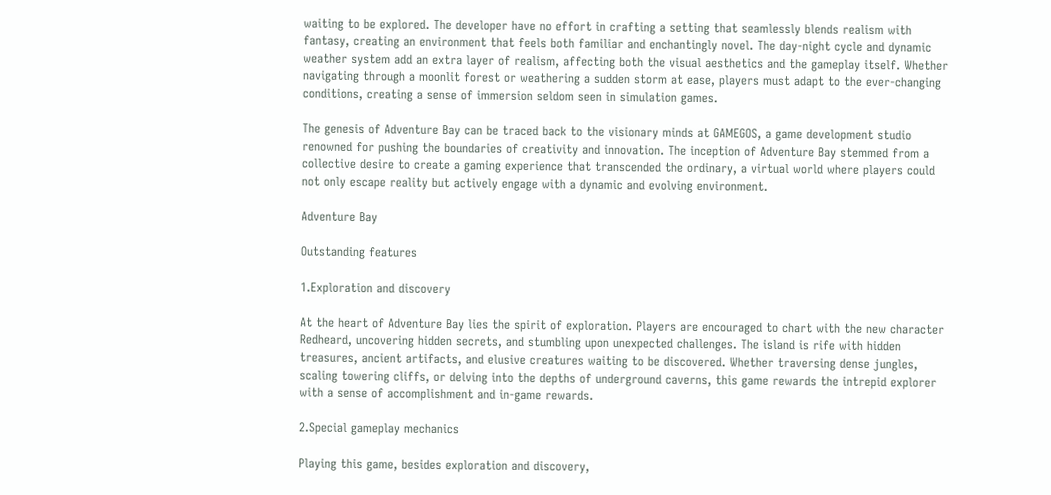waiting to be explored. The developer have no effort in crafting a setting that seamlessly blends realism with fantasy, creating an environment that feels both familiar and enchantingly novel. The day-night cycle and dynamic weather system add an extra layer of realism, affecting both the visual aesthetics and the gameplay itself. Whether navigating through a moonlit forest or weathering a sudden storm at ease, players must adapt to the ever-changing conditions, creating a sense of immersion seldom seen in simulation games.

The genesis of Adventure Bay can be traced back to the visionary minds at GAMEGOS, a game development studio renowned for pushing the boundaries of creativity and innovation. The inception of Adventure Bay stemmed from a collective desire to create a gaming experience that transcended the ordinary, a virtual world where players could not only escape reality but actively engage with a dynamic and evolving environment.

Adventure Bay

Outstanding features

1.Exploration and discovery

At the heart of Adventure Bay lies the spirit of exploration. Players are encouraged to chart with the new character Redheard, uncovering hidden secrets, and stumbling upon unexpected challenges. The island is rife with hidden treasures, ancient artifacts, and elusive creatures waiting to be discovered. Whether traversing dense jungles, scaling towering cliffs, or delving into the depths of underground caverns, this game rewards the intrepid explorer with a sense of accomplishment and in-game rewards.

2.Special gameplay mechanics

Playing this game, besides exploration and discovery,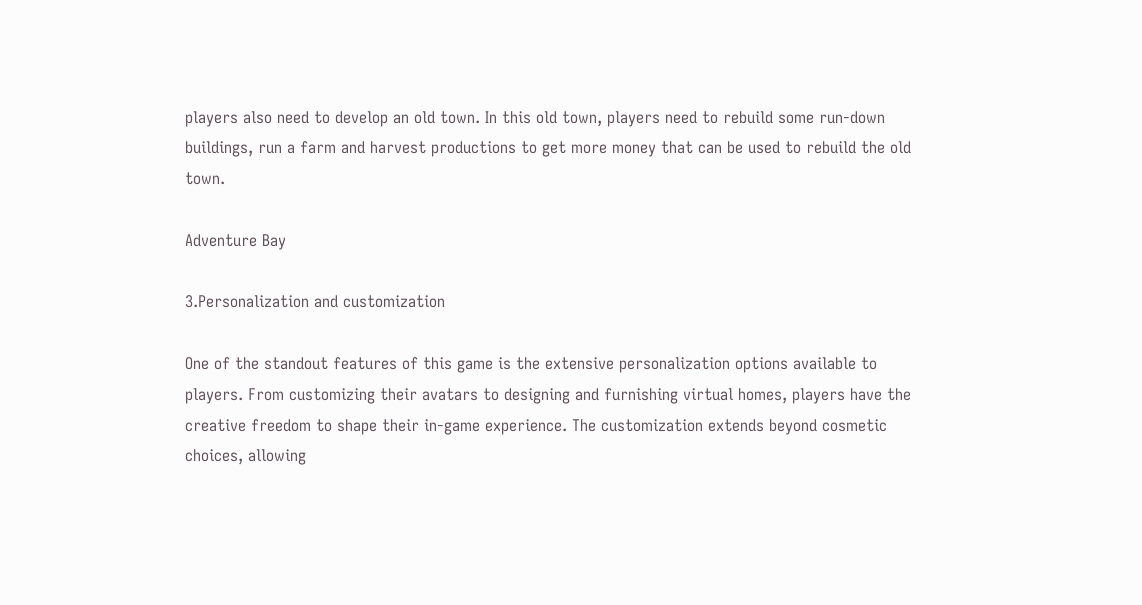players also need to develop an old town. In this old town, players need to rebuild some run-down buildings, run a farm and harvest productions to get more money that can be used to rebuild the old town.

Adventure Bay

3.Personalization and customization

One of the standout features of this game is the extensive personalization options available to players. From customizing their avatars to designing and furnishing virtual homes, players have the creative freedom to shape their in-game experience. The customization extends beyond cosmetic choices, allowing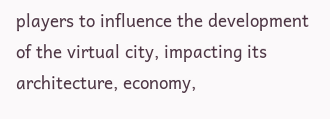players to influence the development of the virtual city, impacting its architecture, economy,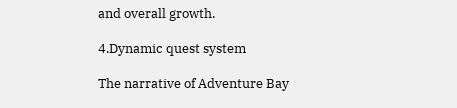and overall growth.

4.Dynamic quest system

The narrative of Adventure Bay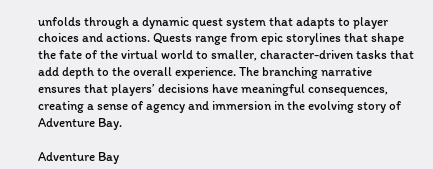unfolds through a dynamic quest system that adapts to player choices and actions. Quests range from epic storylines that shape the fate of the virtual world to smaller, character-driven tasks that add depth to the overall experience. The branching narrative ensures that players’ decisions have meaningful consequences, creating a sense of agency and immersion in the evolving story of Adventure Bay.

Adventure Bay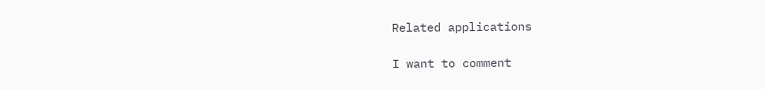Related applications

I want to comment